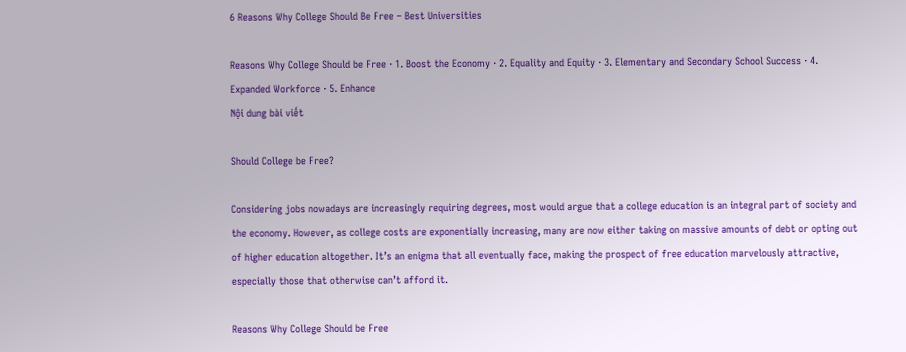6 Reasons Why College Should Be Free – Best Universities

Reasons Why College Should be Free · 1. Boost the Economy · 2. Equality and Equity · 3. Elementary and Secondary School Success · 4. Expanded Workforce · 5. Enhance
Nội dung bài viết

Should College be Free?

Considering jobs nowadays are increasingly requiring degrees, most would argue that a college education is an integral part of society and the economy. However, as college costs are exponentially increasing, many are now either taking on massive amounts of debt or opting out of higher education altogether. It’s an enigma that all eventually face, making the prospect of free education marvelously attractive, especially those that otherwise can’t afford it.

Reasons Why College Should be Free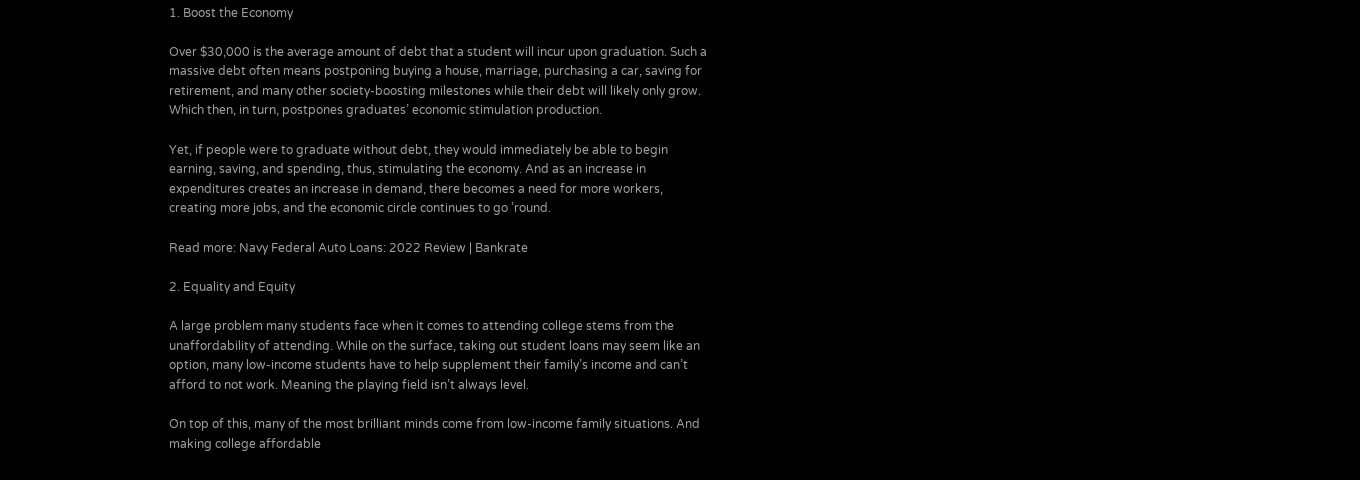1. Boost the Economy

Over $30,000 is the average amount of debt that a student will incur upon graduation. Such a massive debt often means postponing buying a house, marriage, purchasing a car, saving for retirement, and many other society-boosting milestones while their debt will likely only grow. Which then, in turn, postpones graduates’ economic stimulation production.

Yet, if people were to graduate without debt, they would immediately be able to begin earning, saving, and spending, thus, stimulating the economy. And as an increase in expenditures creates an increase in demand, there becomes a need for more workers, creating more jobs, and the economic circle continues to go ’round.

Read more: Navy Federal Auto Loans: 2022 Review | Bankrate

2. Equality and Equity

A large problem many students face when it comes to attending college stems from the unaffordability of attending. While on the surface, taking out student loans may seem like an option, many low-income students have to help supplement their family’s income and can’t afford to not work. Meaning the playing field isn’t always level.

On top of this, many of the most brilliant minds come from low-income family situations. And making college affordable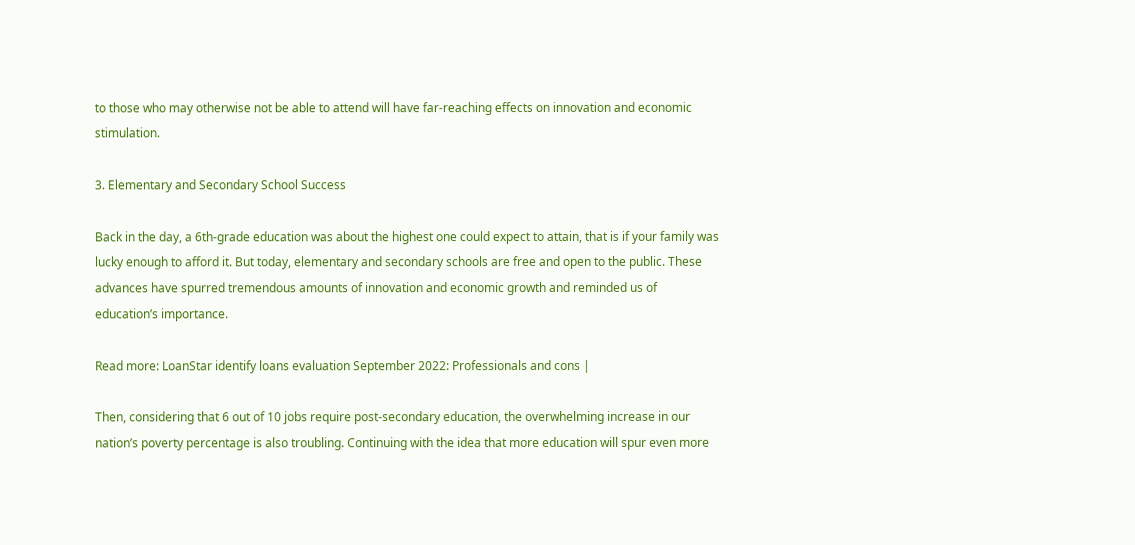to those who may otherwise not be able to attend will have far-reaching effects on innovation and economic stimulation.

3. Elementary and Secondary School Success

Back in the day, a 6th-grade education was about the highest one could expect to attain, that is if your family was lucky enough to afford it. But today, elementary and secondary schools are free and open to the public. These advances have spurred tremendous amounts of innovation and economic growth and reminded us of education’s importance.

Read more: LoanStar identify loans evaluation September 2022: Professionals and cons |

Then, considering that 6 out of 10 jobs require post-secondary education, the overwhelming increase in our nation’s poverty percentage is also troubling. Continuing with the idea that more education will spur even more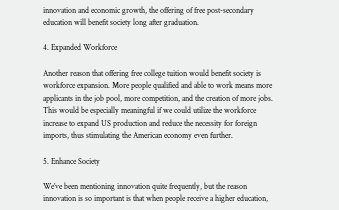innovation and economic growth, the offering of free post-secondary education will benefit society long after graduation.

4. Expanded Workforce

Another reason that offering free college tuition would benefit society is workforce expansion. More people qualified and able to work means more applicants in the job pool, more competition, and the creation of more jobs. This would be especially meaningful if we could utilize the workforce increase to expand US production and reduce the necessity for foreign imports, thus stimulating the American economy even further.

5. Enhance Society

We’ve been mentioning innovation quite frequently, but the reason innovation is so important is that when people receive a higher education,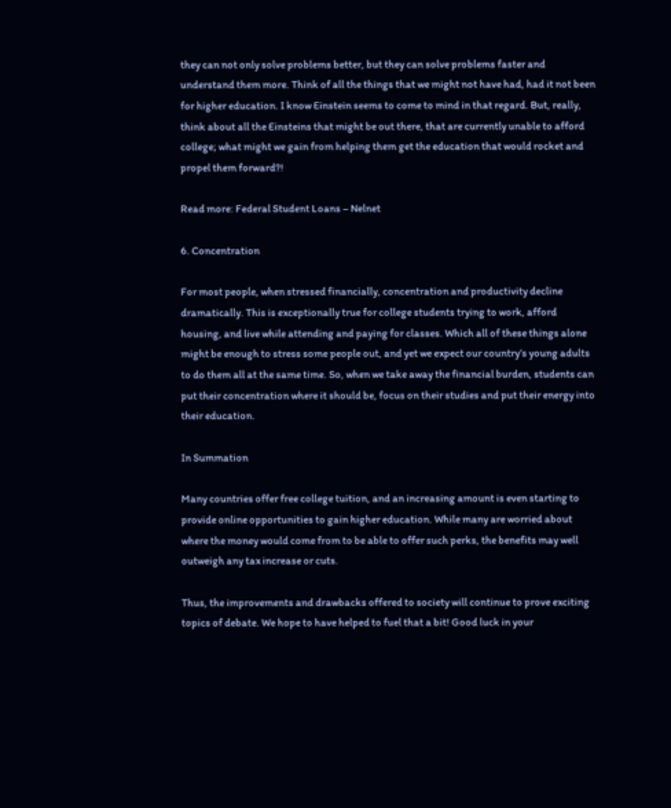they can not only solve problems better, but they can solve problems faster and understand them more. Think of all the things that we might not have had, had it not been for higher education. I know Einstein seems to come to mind in that regard. But, really, think about all the Einsteins that might be out there, that are currently unable to afford college; what might we gain from helping them get the education that would rocket and propel them forward?!

Read more: Federal Student Loans – Nelnet

6. Concentration

For most people, when stressed financially, concentration and productivity decline dramatically. This is exceptionally true for college students trying to work, afford housing, and live while attending and paying for classes. Which all of these things alone might be enough to stress some people out, and yet we expect our country’s young adults to do them all at the same time. So, when we take away the financial burden, students can put their concentration where it should be, focus on their studies and put their energy into their education.

In Summation

Many countries offer free college tuition, and an increasing amount is even starting to provide online opportunities to gain higher education. While many are worried about where the money would come from to be able to offer such perks, the benefits may well outweigh any tax increase or cuts.

Thus, the improvements and drawbacks offered to society will continue to prove exciting topics of debate. We hope to have helped to fuel that a bit! Good luck in your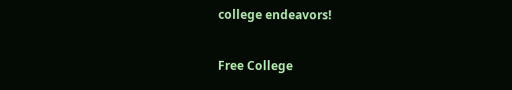college endeavors!

Free College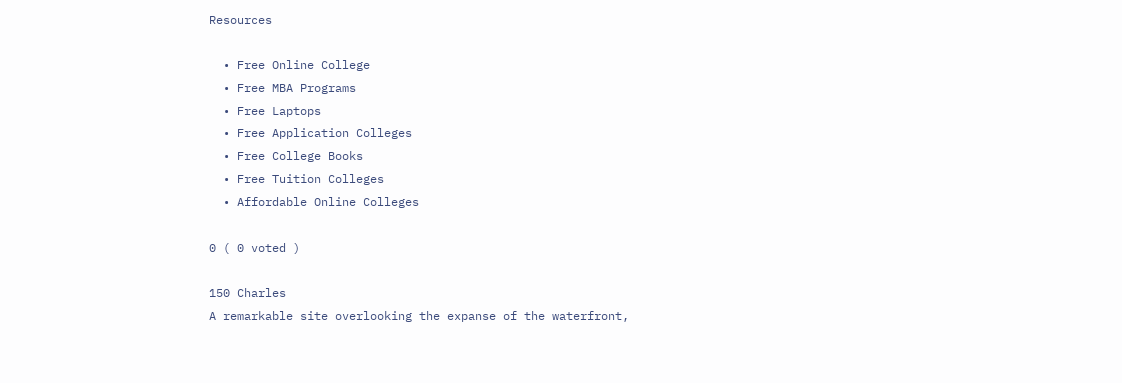Resources

  • Free Online College
  • Free MBA Programs
  • Free Laptops
  • Free Application Colleges
  • Free College Books
  • Free Tuition Colleges
  • Affordable Online Colleges

0 ( 0 voted )

150 Charles
A remarkable site overlooking the expanse of the waterfront,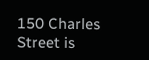150 Charles Street is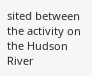sited between the activity on the Hudson River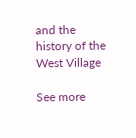and the history of the West Village

See more